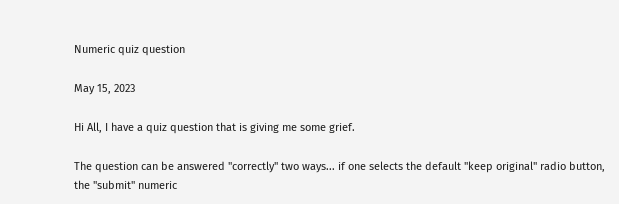Numeric quiz question

May 15, 2023

Hi All, I have a quiz question that is giving me some grief.

The question can be answered "correctly" two ways... if one selects the default "keep original" radio button, the "submit" numeric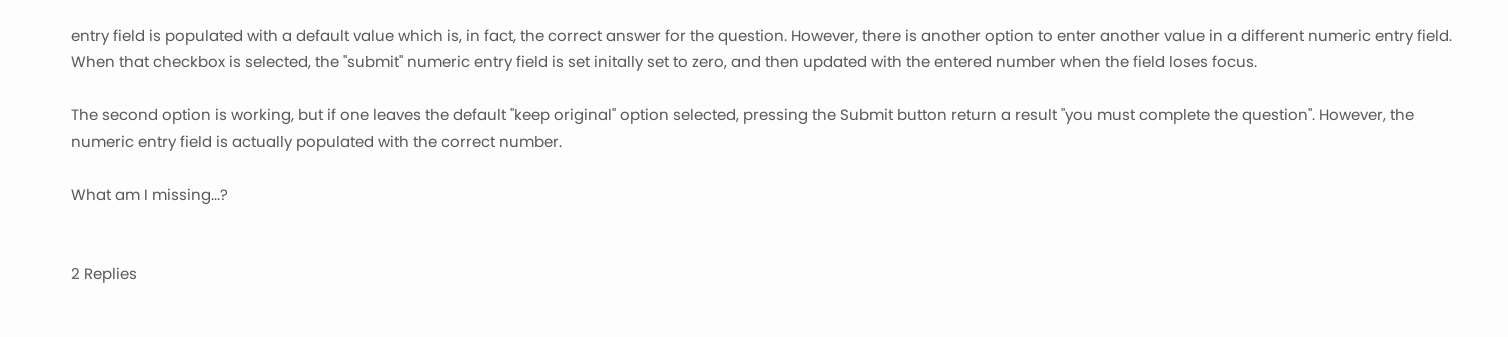entry field is populated with a default value which is, in fact, the correct answer for the question. However, there is another option to enter another value in a different numeric entry field. When that checkbox is selected, the "submit" numeric entry field is set initally set to zero, and then updated with the entered number when the field loses focus.

The second option is working, but if one leaves the default "keep original" option selected, pressing the Submit button return a result "you must complete the question". However, the numeric entry field is actually populated with the correct number.

What am I missing...?


2 Replies